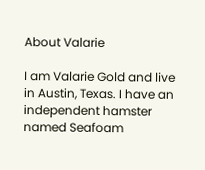About Valarie

I am Valarie Gold and live in Austin, Texas. I have an independent hamster named Seafoam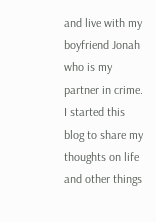and live with my boyfriend Jonah who is my partner in crime. I started this blog to share my thoughts on life and other things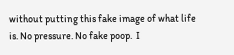without putting this fake image of what life is. No pressure. No fake poop.  I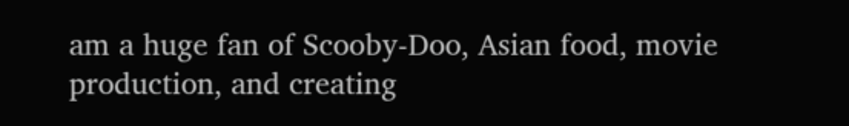am a huge fan of Scooby-Doo, Asian food, movie production, and creating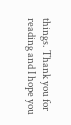things. Thank you for reading and I hope you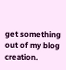get something out of my blog creation.